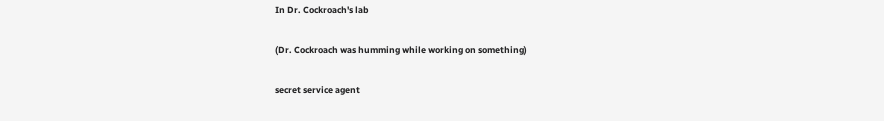In Dr. Cockroach's lab

(Dr. Cockroach was humming while working on something)

secret service agent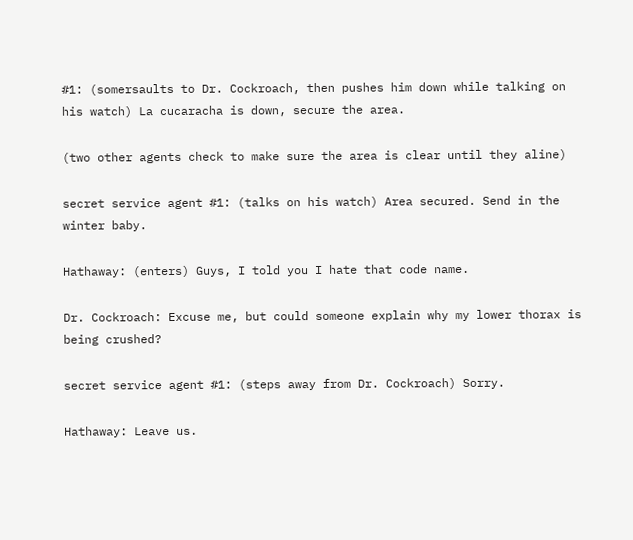#1: (somersaults to Dr. Cockroach, then pushes him down while talking on his watch) La cucaracha is down, secure the area.

(two other agents check to make sure the area is clear until they aline)

secret service agent #1: (talks on his watch) Area secured. Send in the winter baby.

Hathaway: (enters) Guys, I told you I hate that code name.

Dr. Cockroach: Excuse me, but could someone explain why my lower thorax is being crushed?

secret service agent #1: (steps away from Dr. Cockroach) Sorry.

Hathaway: Leave us.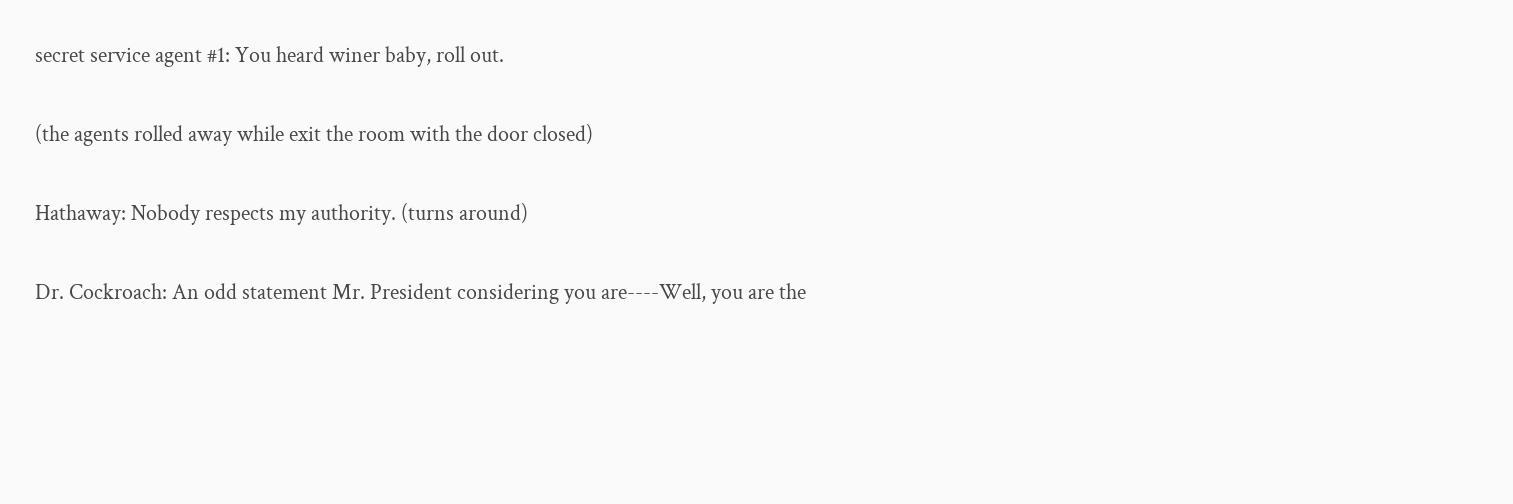secret service agent #1: You heard winer baby, roll out.

(the agents rolled away while exit the room with the door closed)

Hathaway: Nobody respects my authority. (turns around)

Dr. Cockroach: An odd statement Mr. President considering you are----Well, you are the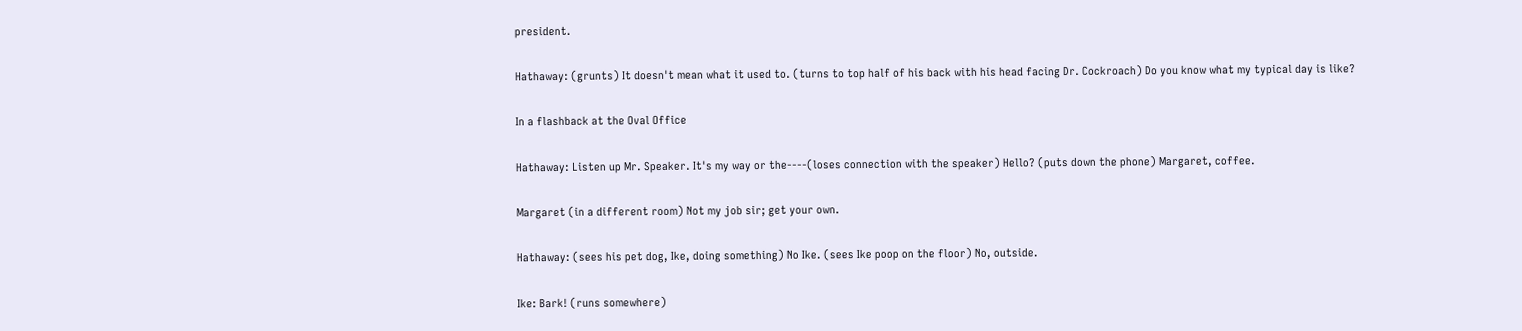president.

Hathaway: (grunts) It doesn't mean what it used to. (turns to top half of his back with his head facing Dr. Cockroach) Do you know what my typical day is like?

In a flashback at the Oval Office

Hathaway: Listen up Mr. Speaker. It's my way or the----(loses connection with the speaker) Hello? (puts down the phone) Margaret, coffee.

Margaret (in a different room) Not my job sir; get your own.

Hathaway: (sees his pet dog, Ike, doing something) No Ike. (sees Ike poop on the floor) No, outside.

Ike: Bark! (runs somewhere)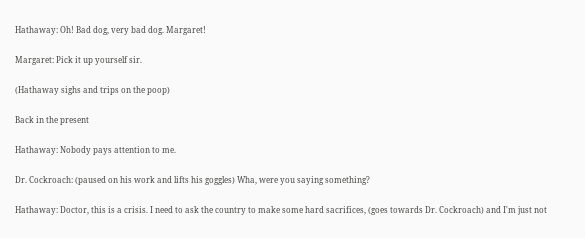Hathaway: Oh! Bad dog, very bad dog. Margaret!

Margaret: Pick it up yourself sir.

(Hathaway sighs and trips on the poop)

Back in the present

Hathaway: Nobody pays attention to me.

Dr. Cockroach: (paused on his work and lifts his goggles) Wha, were you saying something?

Hathaway: Doctor, this is a crisis. I need to ask the country to make some hard sacrifices, (goes towards Dr. Cockroach) and I'm just not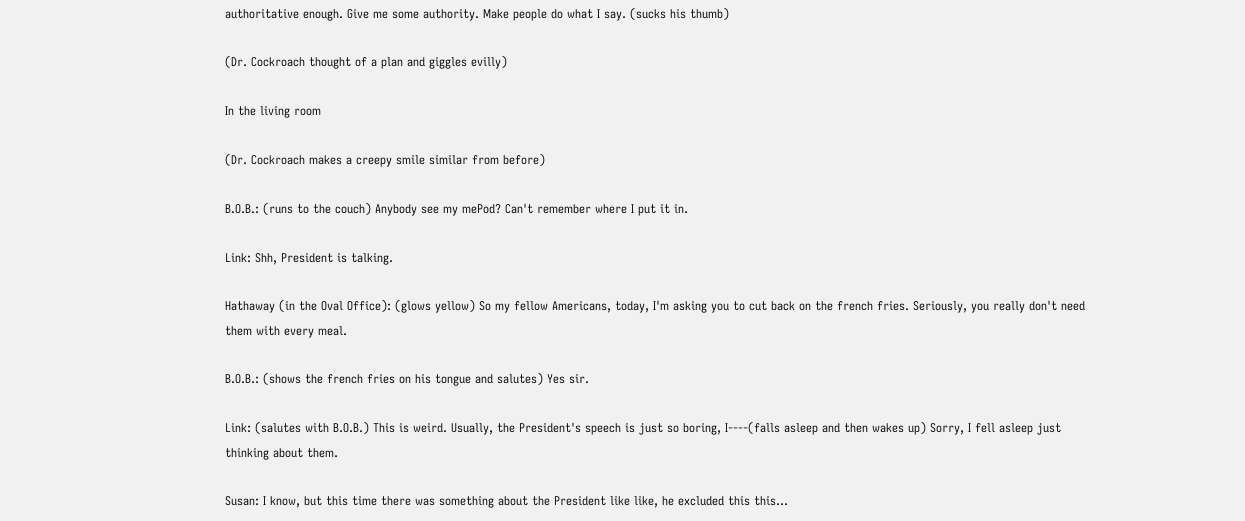authoritative enough. Give me some authority. Make people do what I say. (sucks his thumb)

(Dr. Cockroach thought of a plan and giggles evilly)

In the living room

(Dr. Cockroach makes a creepy smile similar from before)

B.O.B.: (runs to the couch) Anybody see my mePod? Can't remember where I put it in.

Link: Shh, President is talking.

Hathaway (in the Oval Office): (glows yellow) So my fellow Americans, today, I'm asking you to cut back on the french fries. Seriously, you really don't need them with every meal.

B.O.B.: (shows the french fries on his tongue and salutes) Yes sir.

Link: (salutes with B.O.B.) This is weird. Usually, the President's speech is just so boring, I----(falls asleep and then wakes up) Sorry, I fell asleep just thinking about them.

Susan: I know, but this time there was something about the President like like, he excluded this this...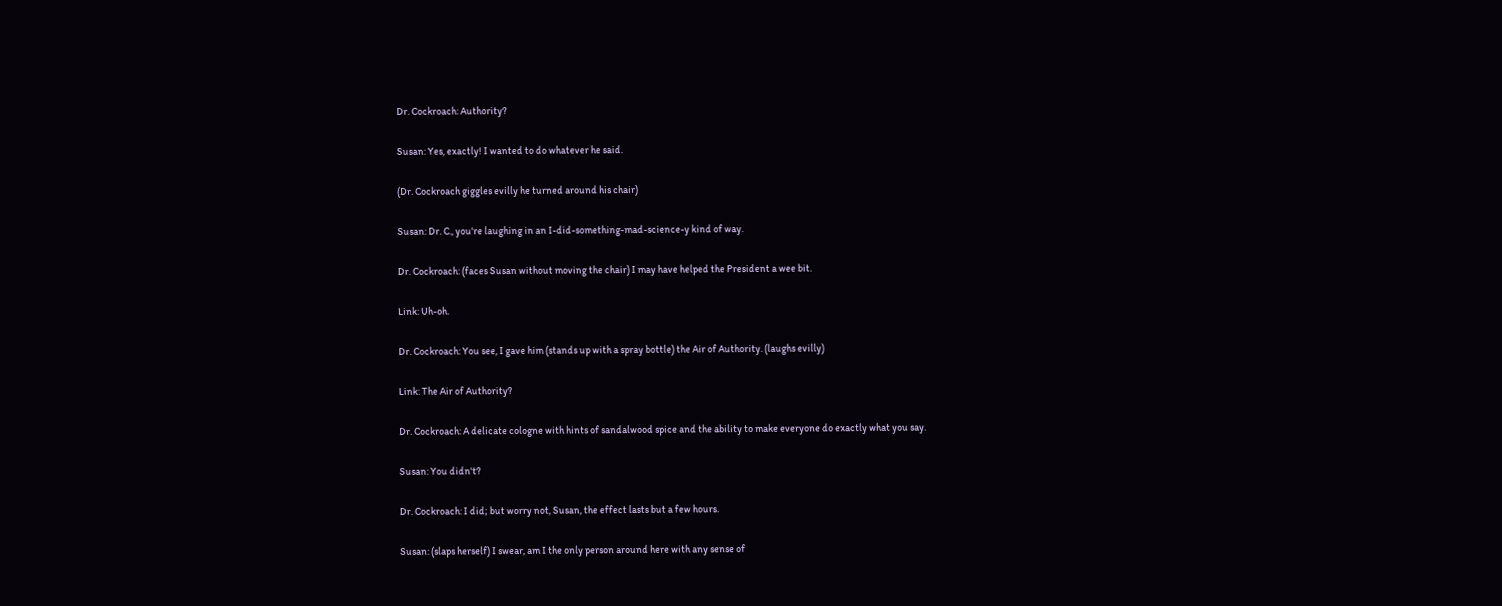Dr. Cockroach: Authority?

Susan: Yes, exactly! I wanted to do whatever he said.

(Dr. Cockroach giggles evilly he turned around his chair)

Susan: Dr. C., you're laughing in an I-did-something-mad-science-y kind of way.

Dr. Cockroach: (faces Susan without moving the chair) I may have helped the President a wee bit.

Link: Uh-oh.

Dr. Cockroach: You see, I gave him (stands up with a spray bottle) the Air of Authority. (laughs evilly)

Link: The Air of Authority?

Dr. Cockroach: A delicate cologne with hints of sandalwood spice and the ability to make everyone do exactly what you say.

Susan: You didn't?

Dr. Cockroach: I did; but worry not, Susan, the effect lasts but a few hours.

Susan: (slaps herself) I swear, am I the only person around here with any sense of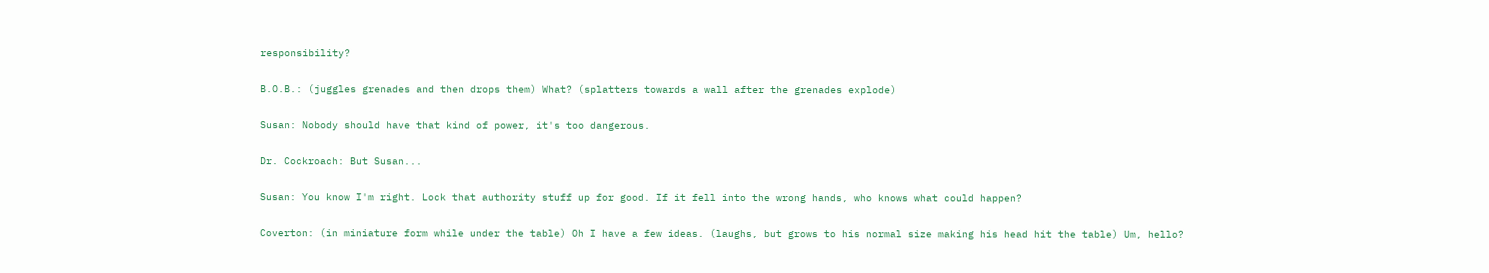responsibility?

B.O.B.: (juggles grenades and then drops them) What? (splatters towards a wall after the grenades explode)

Susan: Nobody should have that kind of power, it's too dangerous.

Dr. Cockroach: But Susan...

Susan: You know I'm right. Lock that authority stuff up for good. If it fell into the wrong hands, who knows what could happen?

Coverton: (in miniature form while under the table) Oh I have a few ideas. (laughs, but grows to his normal size making his head hit the table) Um, hello?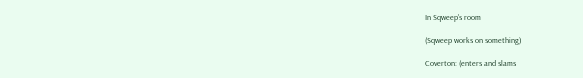In Sqweep's room

(Sqweep works on something)

Coverton: (enters and slams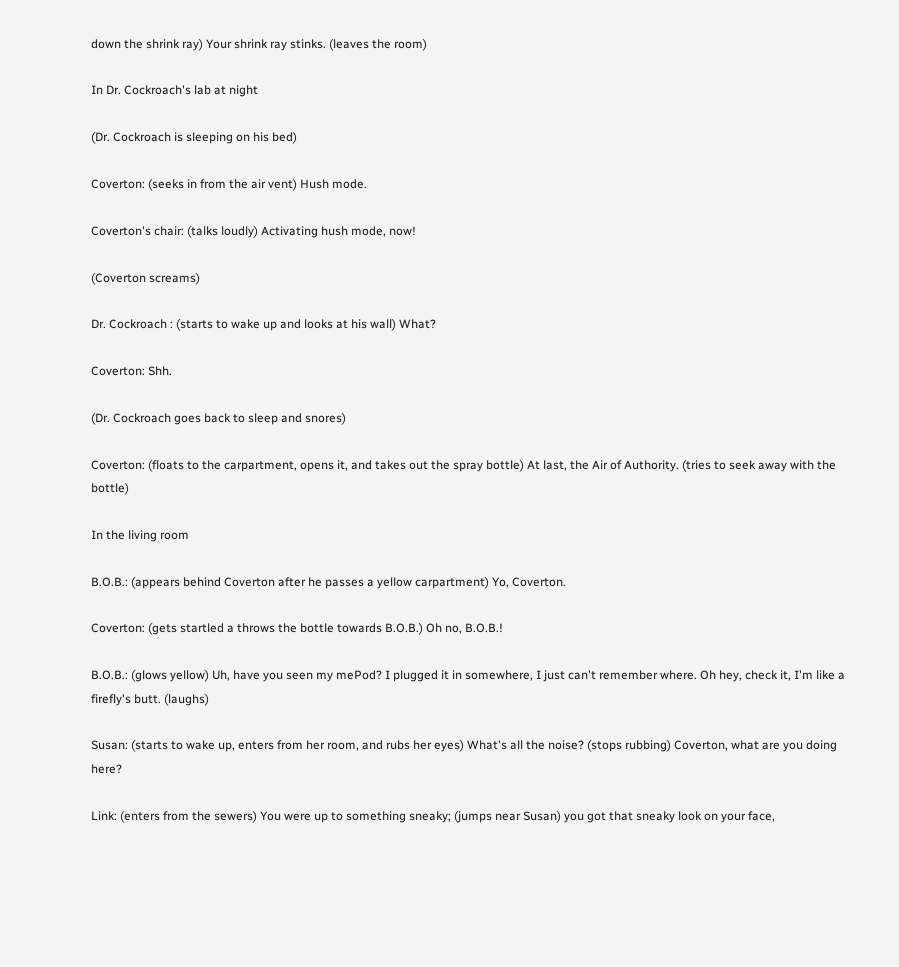down the shrink ray) Your shrink ray stinks. (leaves the room)

In Dr. Cockroach's lab at night

(Dr. Cockroach is sleeping on his bed)

Coverton: (seeks in from the air vent) Hush mode.

Coverton's chair: (talks loudly) Activating hush mode, now!

(Coverton screams)

Dr. Cockroach : (starts to wake up and looks at his wall) What?

Coverton: Shh.

(Dr. Cockroach goes back to sleep and snores)

Coverton: (floats to the carpartment, opens it, and takes out the spray bottle) At last, the Air of Authority. (tries to seek away with the bottle)

In the living room

B.O.B.: (appears behind Coverton after he passes a yellow carpartment) Yo, Coverton.

Coverton: (gets startled a throws the bottle towards B.O.B.) Oh no, B.O.B.!

B.O.B.: (glows yellow) Uh, have you seen my mePod? I plugged it in somewhere, I just can't remember where. Oh hey, check it, I'm like a firefly's butt. (laughs)

Susan: (starts to wake up, enters from her room, and rubs her eyes) What's all the noise? (stops rubbing) Coverton, what are you doing here?

Link: (enters from the sewers) You were up to something sneaky; (jumps near Susan) you got that sneaky look on your face,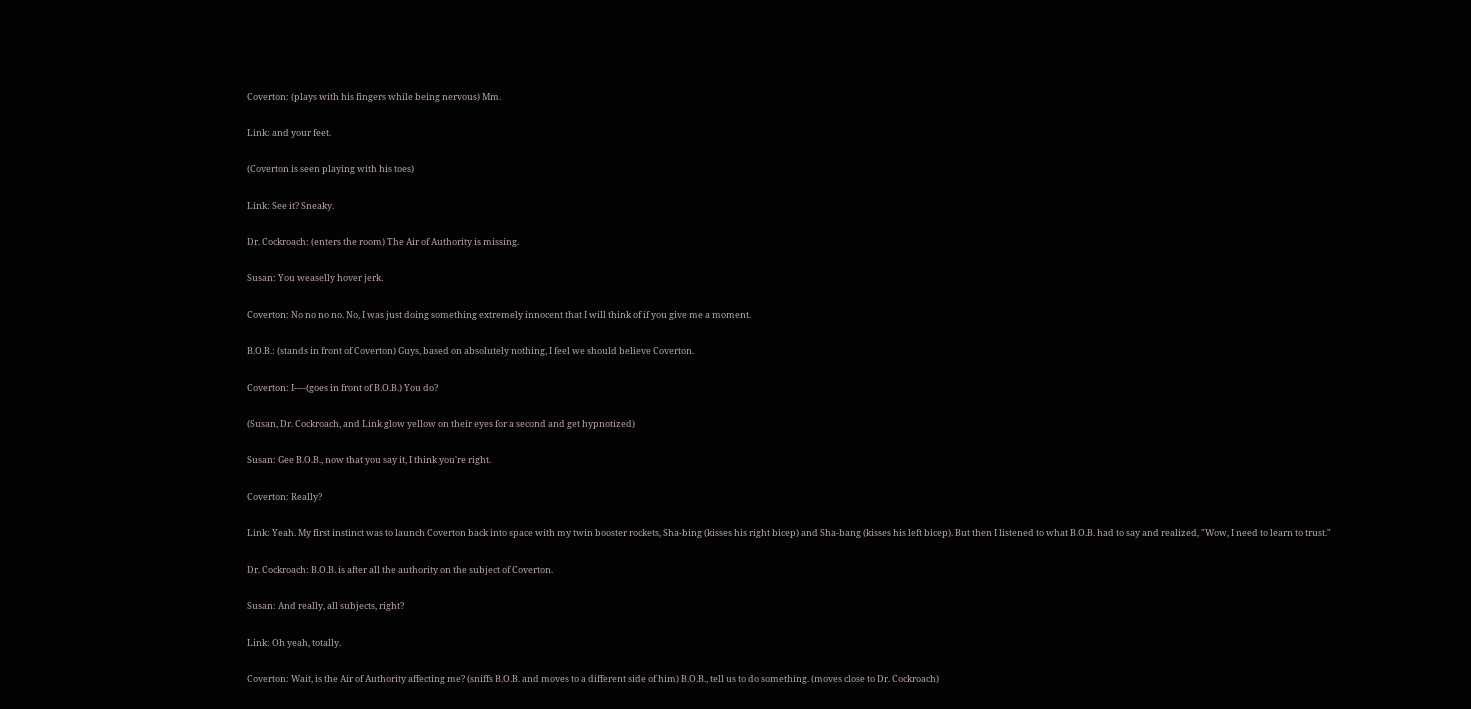Coverton: (plays with his fingers while being nervous) Mm.

Link: and your feet.

(Coverton is seen playing with his toes)

Link: See it? Sneaky.

Dr. Cockroach: (enters the room) The Air of Authority is missing.

Susan: You weaselly hover jerk.

Coverton: No no no no. No, I was just doing something extremely innocent that I will think of if you give me a moment.

B.O.B.: (stands in front of Coverton) Guys, based on absolutely nothing, I feel we should believe Coverton.

Coverton: I----(goes in front of B.O.B.) You do?

(Susan, Dr. Cockroach, and Link glow yellow on their eyes for a second and get hypnotized)

Susan: Gee B.O.B., now that you say it, I think you're right.

Coverton: Really?

Link: Yeah. My first instinct was to launch Coverton back into space with my twin booster rockets, Sha-bing (kisses his right bicep) and Sha-bang (kisses his left bicep). But then I listened to what B.O.B. had to say and realized, "Wow, I need to learn to trust."

Dr. Cockroach: B.O.B. is after all the authority on the subject of Coverton.

Susan: And really, all subjects, right?

Link: Oh yeah, totally.

Coverton: Wait, is the Air of Authority affecting me? (sniffs B.O.B. and moves to a different side of him) B.O.B., tell us to do something. (moves close to Dr. Cockroach)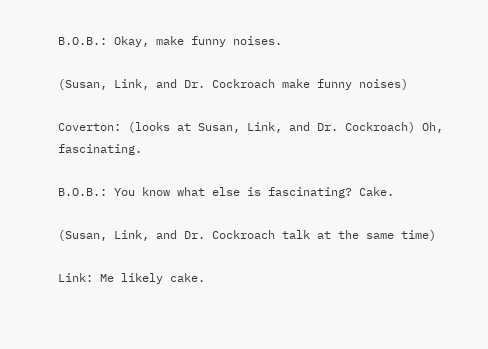B.O.B.: Okay, make funny noises.

(Susan, Link, and Dr. Cockroach make funny noises)

Coverton: (looks at Susan, Link, and Dr. Cockroach) Oh, fascinating.

B.O.B.: You know what else is fascinating? Cake.

(Susan, Link, and Dr. Cockroach talk at the same time)

Link: Me likely cake.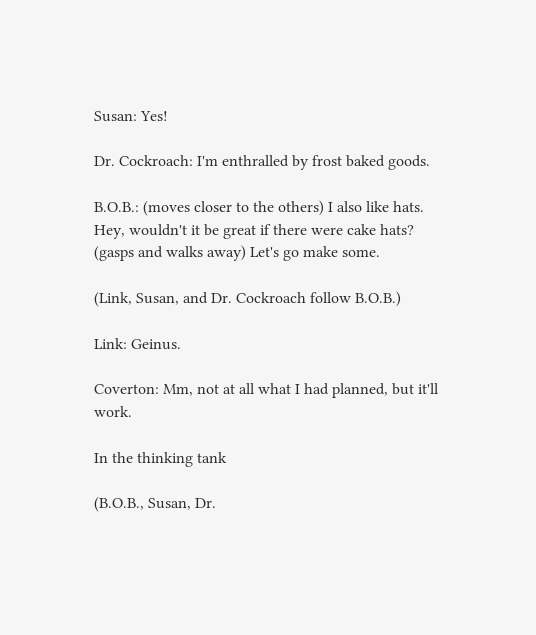Susan: Yes!

Dr. Cockroach: I'm enthralled by frost baked goods.

B.O.B.: (moves closer to the others) I also like hats. Hey, wouldn't it be great if there were cake hats? (gasps and walks away) Let's go make some.

(Link, Susan, and Dr. Cockroach follow B.O.B.)

Link: Geinus.

Coverton: Mm, not at all what I had planned, but it'll work.

In the thinking tank

(B.O.B., Susan, Dr.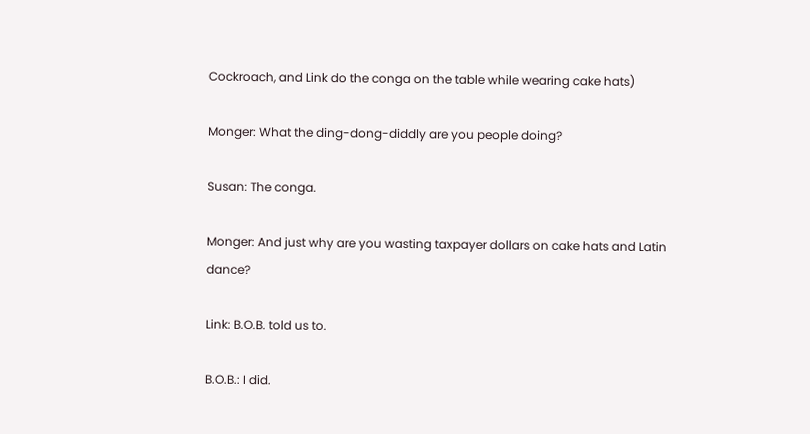Cockroach, and Link do the conga on the table while wearing cake hats)

Monger: What the ding-dong-diddly are you people doing?

Susan: The conga.

Monger: And just why are you wasting taxpayer dollars on cake hats and Latin dance?

Link: B.O.B. told us to.

B.O.B.: I did.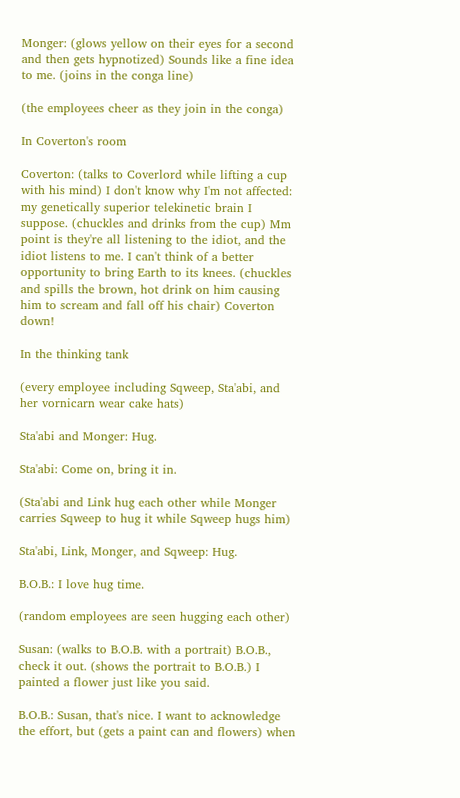Monger: (glows yellow on their eyes for a second and then gets hypnotized) Sounds like a fine idea to me. (joins in the conga line)

(the employees cheer as they join in the conga)

In Coverton's room

Coverton: (talks to Coverlord while lifting a cup with his mind) I don't know why I'm not affected: my genetically superior telekinetic brain I suppose. (chuckles and drinks from the cup) Mm point is they're all listening to the idiot, and the idiot listens to me. I can't think of a better opportunity to bring Earth to its knees. (chuckles and spills the brown, hot drink on him causing him to scream and fall off his chair) Coverton down!

In the thinking tank

(every employee including Sqweep, Sta'abi, and her vornicarn wear cake hats)

Sta'abi and Monger: Hug.

Sta'abi: Come on, bring it in.

(Sta'abi and Link hug each other while Monger carries Sqweep to hug it while Sqweep hugs him)

Sta'abi, Link, Monger, and Sqweep: Hug.

B.O.B.: I love hug time.

(random employees are seen hugging each other)

Susan: (walks to B.O.B. with a portrait) B.O.B., check it out. (shows the portrait to B.O.B.) I painted a flower just like you said.

B.O.B.: Susan, that's nice. I want to acknowledge the effort, but (gets a paint can and flowers) when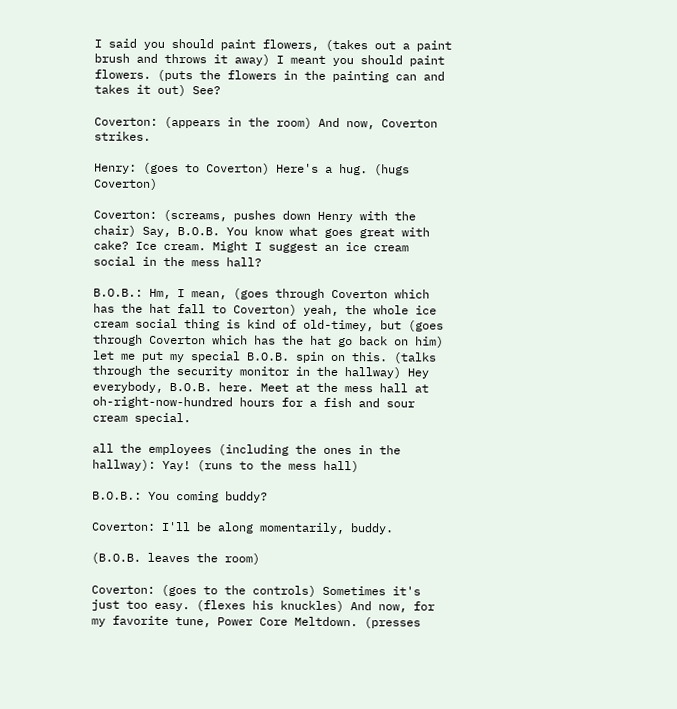I said you should paint flowers, (takes out a paint brush and throws it away) I meant you should paint flowers. (puts the flowers in the painting can and takes it out) See?

Coverton: (appears in the room) And now, Coverton strikes.

Henry: (goes to Coverton) Here's a hug. (hugs Coverton)

Coverton: (screams, pushes down Henry with the chair) Say, B.O.B. You know what goes great with cake? Ice cream. Might I suggest an ice cream social in the mess hall?

B.O.B.: Hm, I mean, (goes through Coverton which has the hat fall to Coverton) yeah, the whole ice cream social thing is kind of old-timey, but (goes through Coverton which has the hat go back on him) let me put my special B.O.B. spin on this. (talks through the security monitor in the hallway) Hey everybody, B.O.B. here. Meet at the mess hall at oh-right-now-hundred hours for a fish and sour cream special.

all the employees (including the ones in the hallway): Yay! (runs to the mess hall)

B.O.B.: You coming buddy?

Coverton: I'll be along momentarily, buddy.

(B.O.B. leaves the room)

Coverton: (goes to the controls) Sometimes it's just too easy. (flexes his knuckles) And now, for my favorite tune, Power Core Meltdown. (presses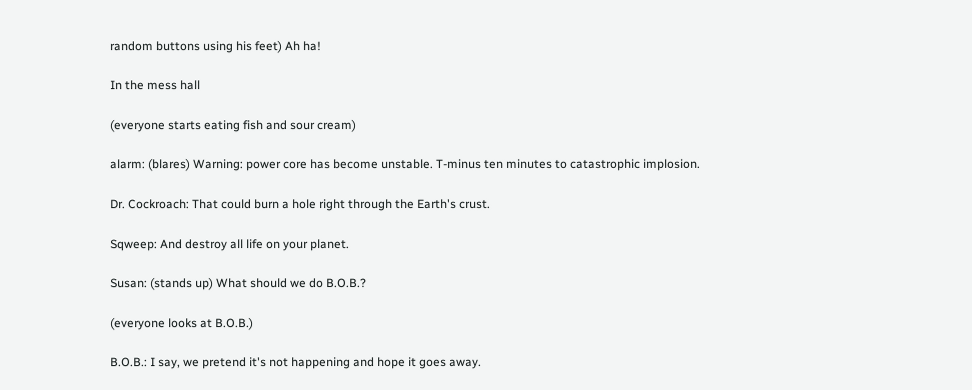random buttons using his feet) Ah ha!

In the mess hall

(everyone starts eating fish and sour cream)

alarm: (blares) Warning: power core has become unstable. T-minus ten minutes to catastrophic implosion.

Dr. Cockroach: That could burn a hole right through the Earth's crust.

Sqweep: And destroy all life on your planet.

Susan: (stands up) What should we do B.O.B.?

(everyone looks at B.O.B.)

B.O.B.: I say, we pretend it's not happening and hope it goes away.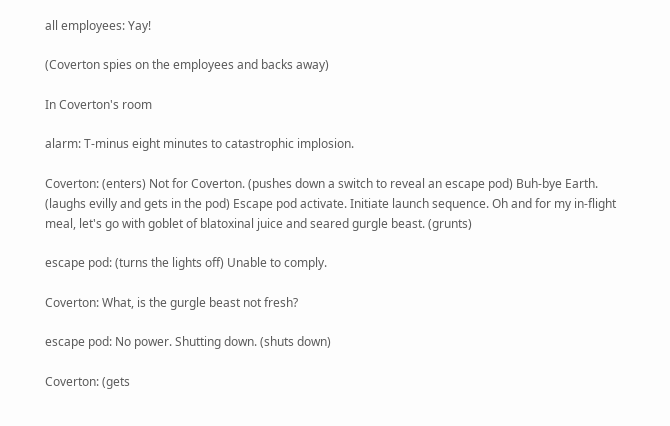all employees: Yay!

(Coverton spies on the employees and backs away)

In Coverton's room

alarm: T-minus eight minutes to catastrophic implosion.

Coverton: (enters) Not for Coverton. (pushes down a switch to reveal an escape pod) Buh-bye Earth. (laughs evilly and gets in the pod) Escape pod activate. Initiate launch sequence. Oh and for my in-flight meal, let's go with goblet of blatoxinal juice and seared gurgle beast. (grunts)

escape pod: (turns the lights off) Unable to comply.

Coverton: What, is the gurgle beast not fresh?

escape pod: No power. Shutting down. (shuts down)

Coverton: (gets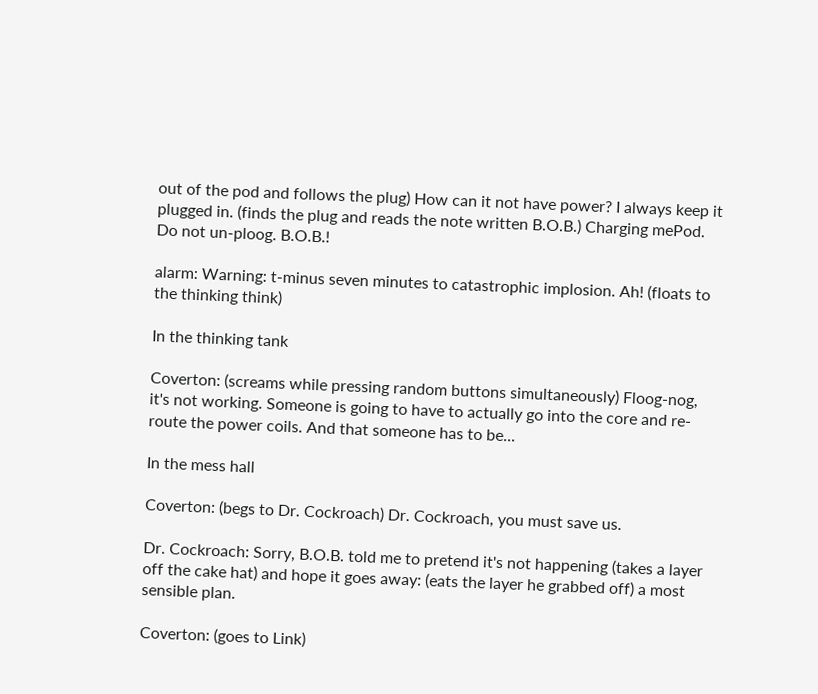out of the pod and follows the plug) How can it not have power? I always keep it plugged in. (finds the plug and reads the note written B.O.B.) Charging mePod. Do not un-ploog. B.O.B.!

alarm: Warning: t-minus seven minutes to catastrophic implosion. Ah! (floats to the thinking think)

In the thinking tank

Coverton: (screams while pressing random buttons simultaneously) Floog-nog, it's not working. Someone is going to have to actually go into the core and re-route the power coils. And that someone has to be...

In the mess hall

Coverton: (begs to Dr. Cockroach) Dr. Cockroach, you must save us.

Dr. Cockroach: Sorry, B.O.B. told me to pretend it's not happening (takes a layer off the cake hat) and hope it goes away: (eats the layer he grabbed off) a most sensible plan.

Coverton: (goes to Link)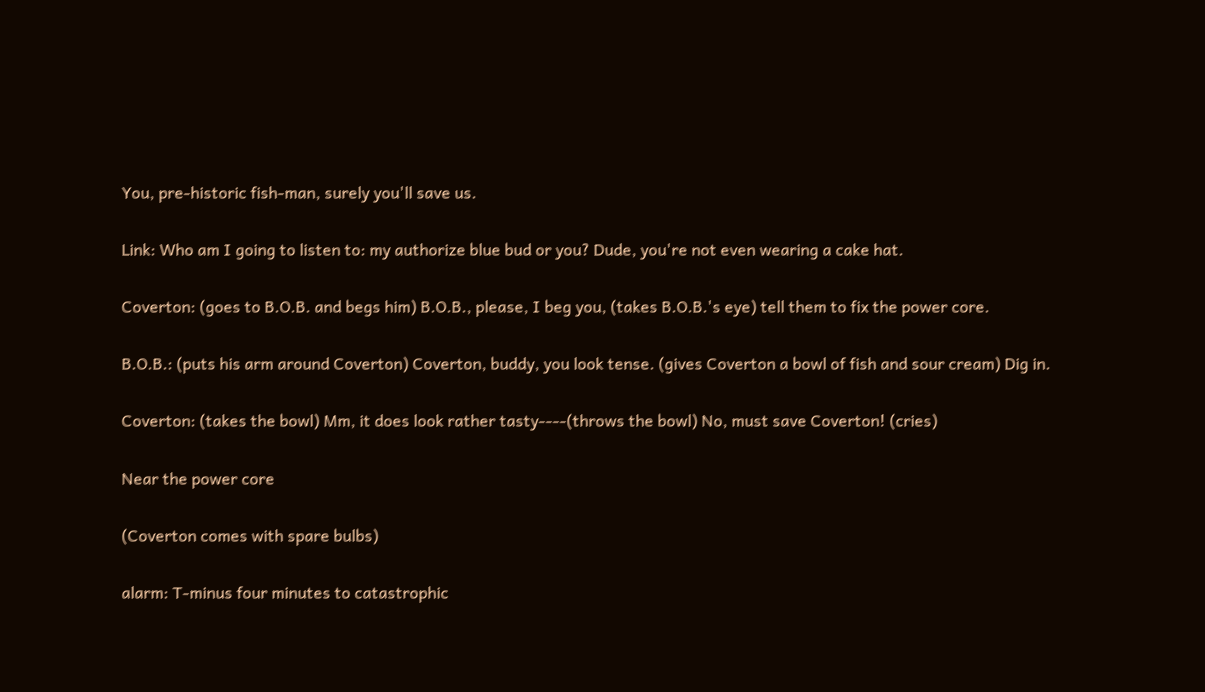You, pre-historic fish-man, surely you'll save us.

Link: Who am I going to listen to: my authorize blue bud or you? Dude, you're not even wearing a cake hat.

Coverton: (goes to B.O.B. and begs him) B.O.B., please, I beg you, (takes B.O.B.'s eye) tell them to fix the power core.

B.O.B.: (puts his arm around Coverton) Coverton, buddy, you look tense. (gives Coverton a bowl of fish and sour cream) Dig in.

Coverton: (takes the bowl) Mm, it does look rather tasty----(throws the bowl) No, must save Coverton! (cries)

Near the power core

(Coverton comes with spare bulbs)

alarm: T-minus four minutes to catastrophic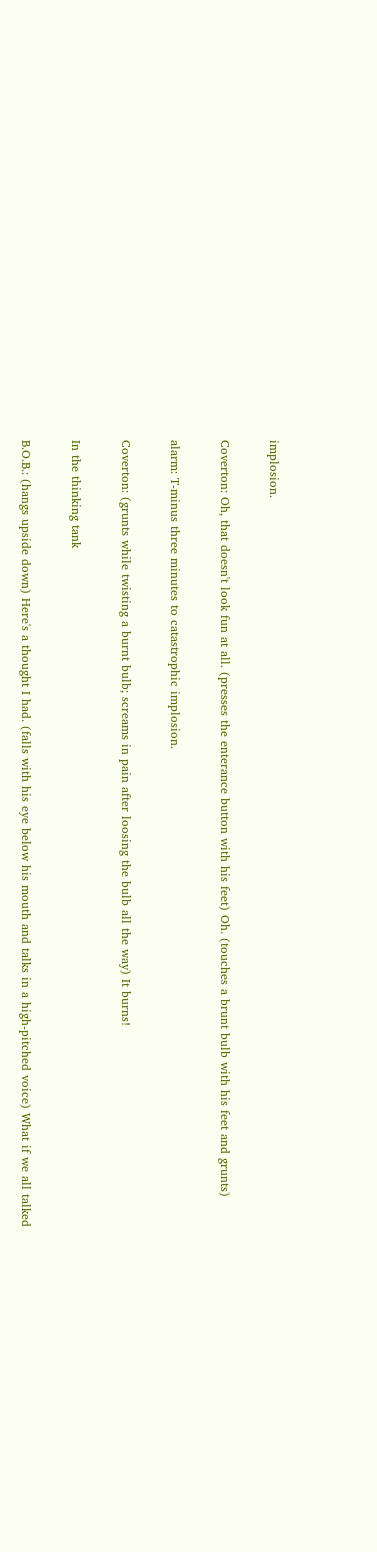implosion.

Coverton: Oh, that doesn't look fun at all. (presses the enterance button with his feet) Oh. (touches a brunt bulb with his feet and grunts)

alarm: T-minus three minutes to catastrophic implosion.

Coverton: (grunts while twisting a burnt bulb; screams in pain after loosing the bulb all the way) It burns!

In the thinking tank

B.O.B.: (hangs upside down) Here's a thought I had. (falls with his eye below his mouth and talks in a high-pitched voice) What if we all talked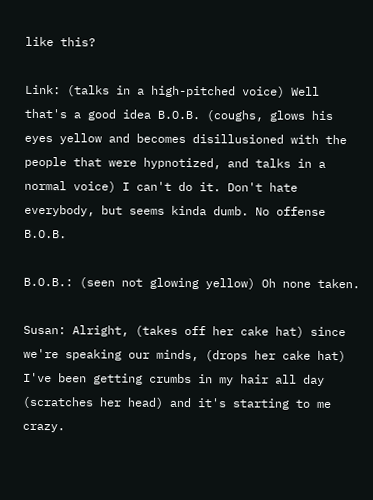like this?

Link: (talks in a high-pitched voice) Well that's a good idea B.O.B. (coughs, glows his eyes yellow and becomes disillusioned with the people that were hypnotized, and talks in a normal voice) I can't do it. Don't hate everybody, but seems kinda dumb. No offense B.O.B.

B.O.B.: (seen not glowing yellow) Oh none taken.

Susan: Alright, (takes off her cake hat) since we're speaking our minds, (drops her cake hat) I've been getting crumbs in my hair all day (scratches her head) and it's starting to me crazy.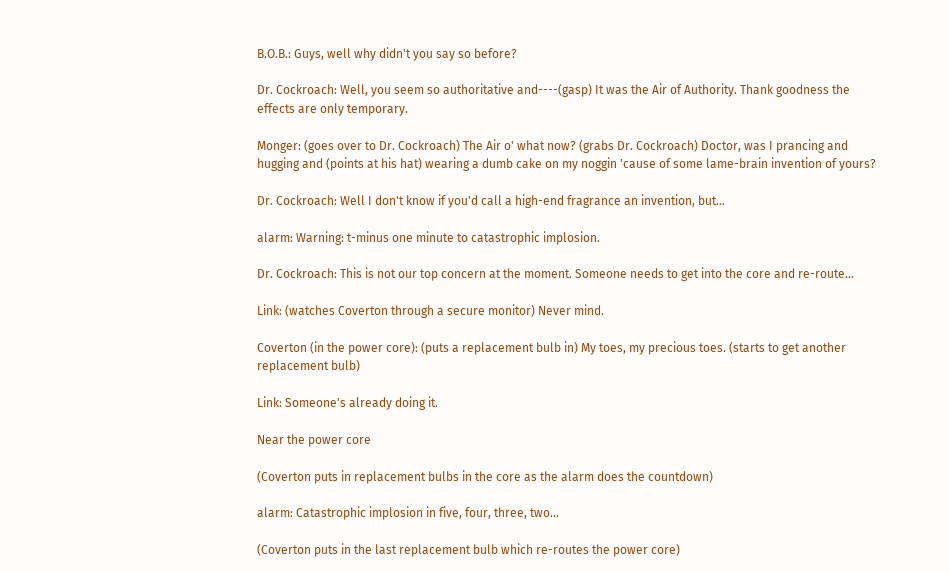B.O.B.: Guys, well why didn't you say so before?

Dr. Cockroach: Well, you seem so authoritative and----(gasp) It was the Air of Authority. Thank goodness the effects are only temporary.

Monger: (goes over to Dr. Cockroach) The Air o' what now? (grabs Dr. Cockroach) Doctor, was I prancing and hugging and (points at his hat) wearing a dumb cake on my noggin 'cause of some lame-brain invention of yours?

Dr. Cockroach: Well I don't know if you'd call a high-end fragrance an invention, but...

alarm: Warning: t-minus one minute to catastrophic implosion.

Dr. Cockroach: This is not our top concern at the moment. Someone needs to get into the core and re-route...

Link: (watches Coverton through a secure monitor) Never mind.

Coverton (in the power core): (puts a replacement bulb in) My toes, my precious toes. (starts to get another replacement bulb)

Link: Someone's already doing it.

Near the power core

(Coverton puts in replacement bulbs in the core as the alarm does the countdown)

alarm: Catastrophic implosion in five, four, three, two...

(Coverton puts in the last replacement bulb which re-routes the power core)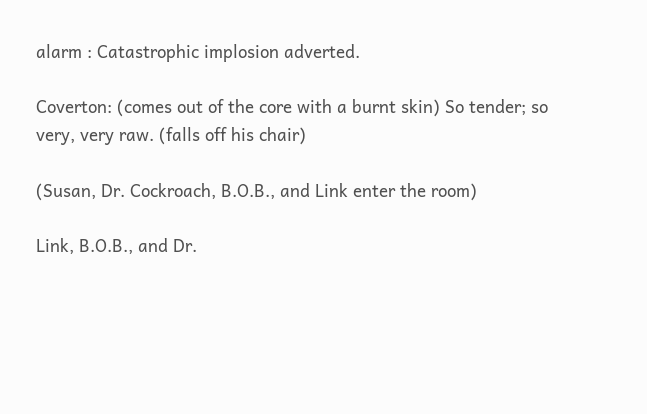alarm : Catastrophic implosion adverted.

Coverton: (comes out of the core with a burnt skin) So tender; so very, very raw. (falls off his chair)

(Susan, Dr. Cockroach, B.O.B., and Link enter the room)

Link, B.O.B., and Dr.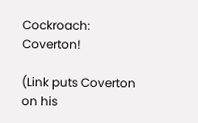Cockroach: Coverton!

(Link puts Coverton on his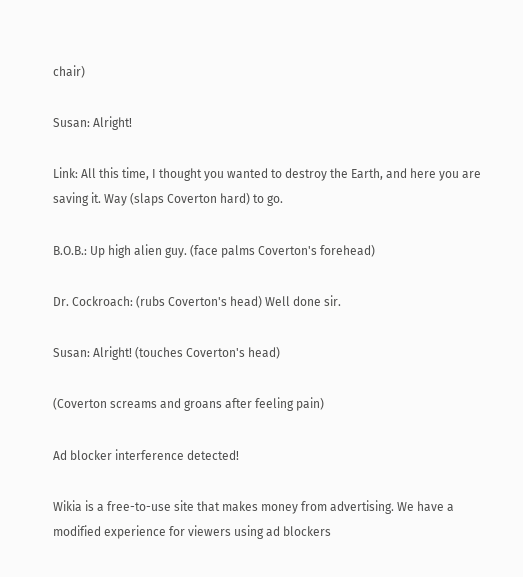chair)

Susan: Alright!

Link: All this time, I thought you wanted to destroy the Earth, and here you are saving it. Way (slaps Coverton hard) to go.

B.O.B.: Up high alien guy. (face palms Coverton's forehead)

Dr. Cockroach: (rubs Coverton's head) Well done sir.

Susan: Alright! (touches Coverton's head)

(Coverton screams and groans after feeling pain)

Ad blocker interference detected!

Wikia is a free-to-use site that makes money from advertising. We have a modified experience for viewers using ad blockers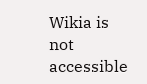Wikia is not accessible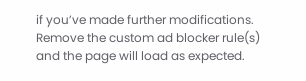if you’ve made further modifications. Remove the custom ad blocker rule(s) and the page will load as expected.